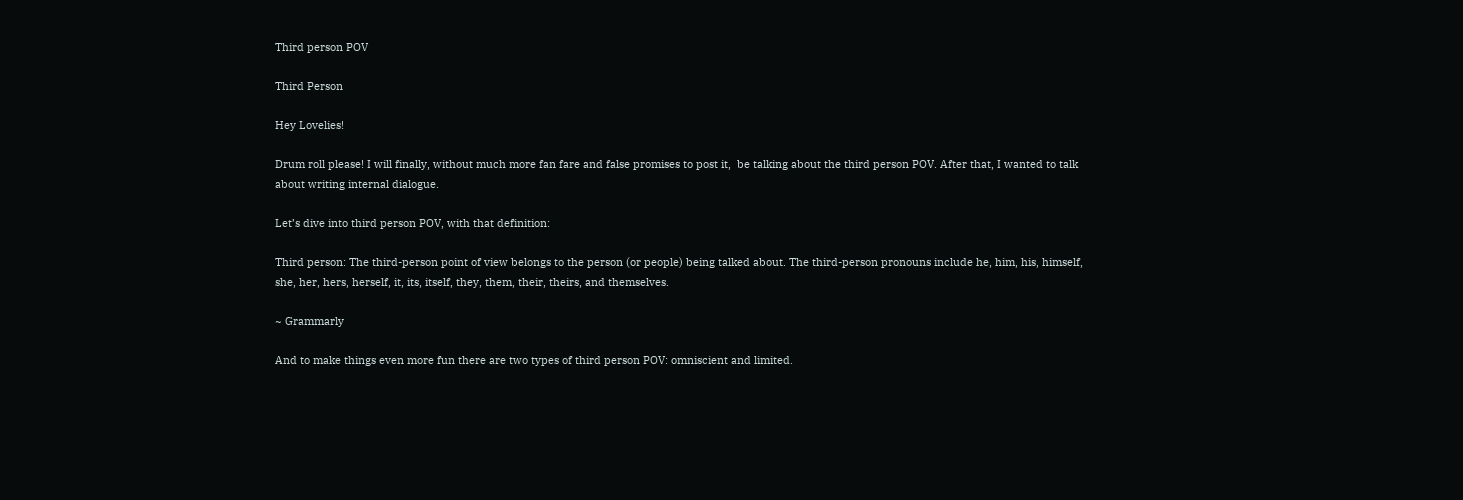Third person POV

Third Person

Hey Lovelies!

Drum roll please! I will finally, without much more fan fare and false promises to post it,  be talking about the third person POV. After that, I wanted to talk about writing internal dialogue.

Let’s dive into third person POV, with that definition:

Third person: The third-person point of view belongs to the person (or people) being talked about. The third-person pronouns include he, him, his, himself, she, her, hers, herself, it, its, itself, they, them, their, theirs, and themselves.

~ Grammarly

And to make things even more fun there are two types of third person POV: omniscient and limited.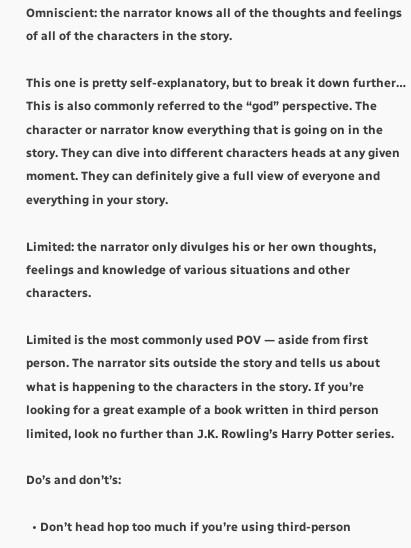Omniscient: the narrator knows all of the thoughts and feelings of all of the characters in the story.

This one is pretty self-explanatory, but to break it down further… This is also commonly referred to the “god” perspective. The character or narrator know everything that is going on in the story. They can dive into different characters heads at any given moment. They can definitely give a full view of everyone and everything in your story.

Limited: the narrator only divulges his or her own thoughts, feelings and knowledge of various situations and other characters.

Limited is the most commonly used POV — aside from first person. The narrator sits outside the story and tells us about what is happening to the characters in the story. If you’re looking for a great example of a book written in third person limited, look no further than J.K. Rowling’s Harry Potter series.

Do’s and don’t’s:

  • Don’t head hop too much if you’re using third-person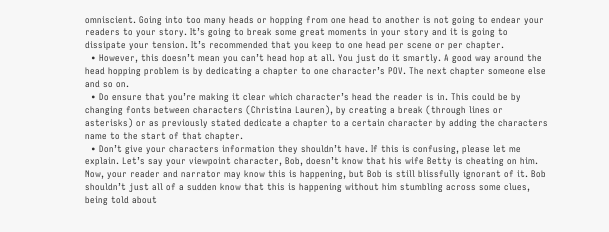omniscient. Going into too many heads or hopping from one head to another is not going to endear your readers to your story. It’s going to break some great moments in your story and it is going to dissipate your tension. It’s recommended that you keep to one head per scene or per chapter.
  • However, this doesn’t mean you can’t head hop at all. You just do it smartly. A good way around the head hopping problem is by dedicating a chapter to one character’s POV. The next chapter someone else and so on.
  • Do ensure that you’re making it clear which character’s head the reader is in. This could be by changing fonts between characters (Christina Lauren), by creating a break (through lines or asterisks) or as previously stated dedicate a chapter to a certain character by adding the characters name to the start of that chapter.
  • Don’t give your characters information they shouldn’t have. If this is confusing, please let me explain. Let’s say your viewpoint character, Bob, doesn’t know that his wife Betty is cheating on him. Now, your reader and narrator may know this is happening, but Bob is still blissfully ignorant of it. Bob shouldn’t just all of a sudden know that this is happening without him stumbling across some clues, being told about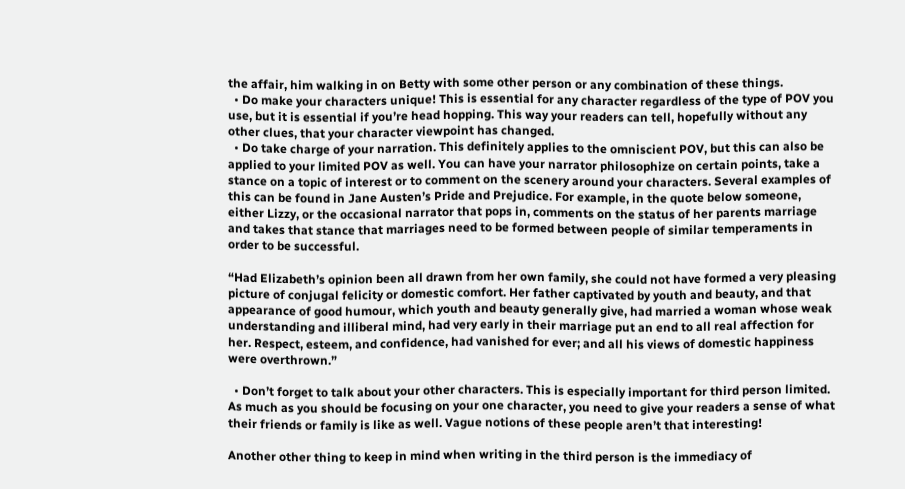the affair, him walking in on Betty with some other person or any combination of these things.
  • Do make your characters unique! This is essential for any character regardless of the type of POV you use, but it is essential if you’re head hopping. This way your readers can tell, hopefully without any other clues, that your character viewpoint has changed.
  • Do take charge of your narration. This definitely applies to the omniscient POV, but this can also be applied to your limited POV as well. You can have your narrator philosophize on certain points, take a stance on a topic of interest or to comment on the scenery around your characters. Several examples of this can be found in Jane Austen’s Pride and Prejudice. For example, in the quote below someone, either Lizzy, or the occasional narrator that pops in, comments on the status of her parents marriage and takes that stance that marriages need to be formed between people of similar temperaments in order to be successful.

“Had Elizabeth’s opinion been all drawn from her own family, she could not have formed a very pleasing picture of conjugal felicity or domestic comfort. Her father captivated by youth and beauty, and that appearance of good humour, which youth and beauty generally give, had married a woman whose weak understanding and illiberal mind, had very early in their marriage put an end to all real affection for her. Respect, esteem, and confidence, had vanished for ever; and all his views of domestic happiness were overthrown.”

  • Don’t forget to talk about your other characters. This is especially important for third person limited. As much as you should be focusing on your one character, you need to give your readers a sense of what their friends or family is like as well. Vague notions of these people aren’t that interesting!

Another other thing to keep in mind when writing in the third person is the immediacy of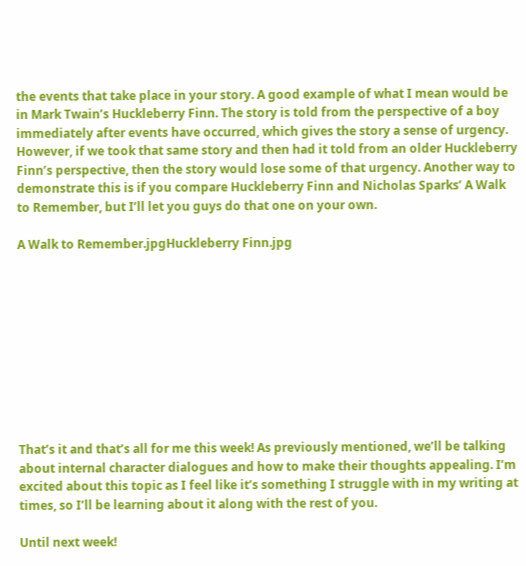the events that take place in your story. A good example of what I mean would be in Mark Twain’s Huckleberry Finn. The story is told from the perspective of a boy immediately after events have occurred, which gives the story a sense of urgency. However, if we took that same story and then had it told from an older Huckleberry Finn’s perspective, then the story would lose some of that urgency. Another way to demonstrate this is if you compare Huckleberry Finn and Nicholas Sparks’ A Walk to Remember, but I’ll let you guys do that one on your own.

A Walk to Remember.jpgHuckleberry Finn.jpg










That’s it and that’s all for me this week! As previously mentioned, we’ll be talking about internal character dialogues and how to make their thoughts appealing. I’m excited about this topic as I feel like it’s something I struggle with in my writing at times, so I’ll be learning about it along with the rest of you.

Until next week!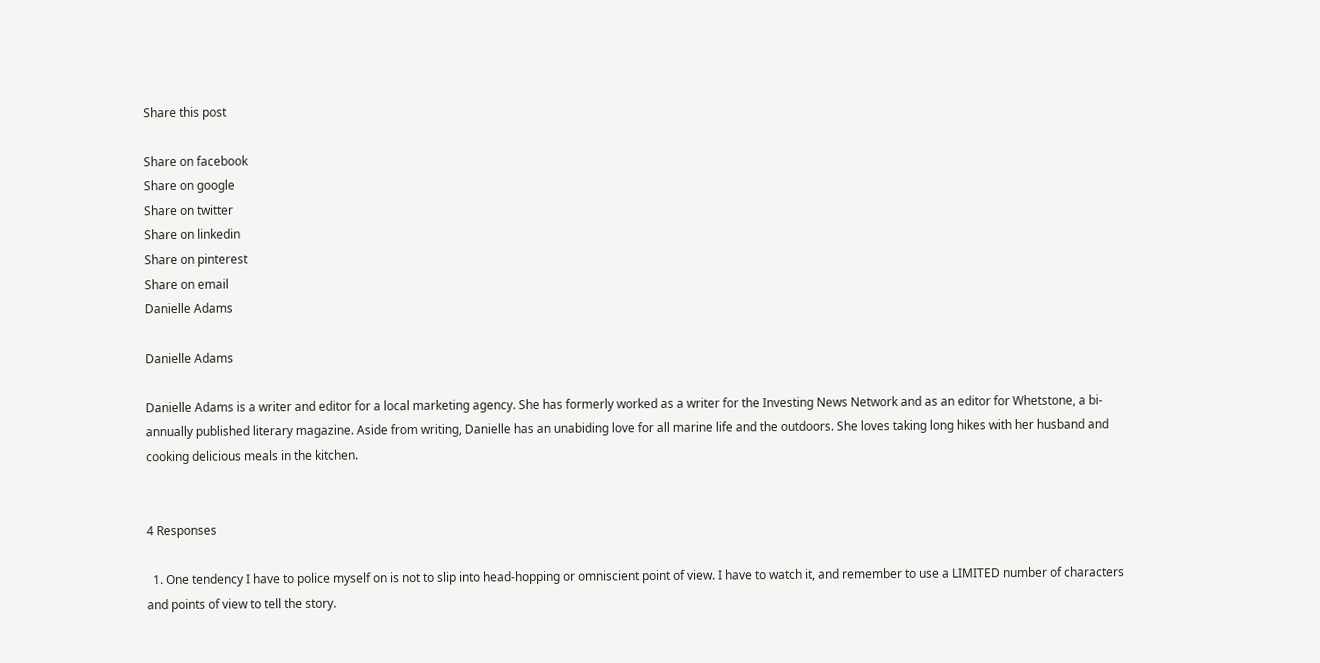Share this post

Share on facebook
Share on google
Share on twitter
Share on linkedin
Share on pinterest
Share on email
Danielle Adams

Danielle Adams

Danielle Adams is a writer and editor for a local marketing agency. She has formerly worked as a writer for the Investing News Network and as an editor for Whetstone, a bi-annually published literary magazine. Aside from writing, Danielle has an unabiding love for all marine life and the outdoors. She loves taking long hikes with her husband and cooking delicious meals in the kitchen.


4 Responses

  1. One tendency I have to police myself on is not to slip into head-hopping or omniscient point of view. I have to watch it, and remember to use a LIMITED number of characters and points of view to tell the story.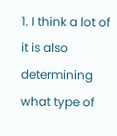1. I think a lot of it is also determining what type of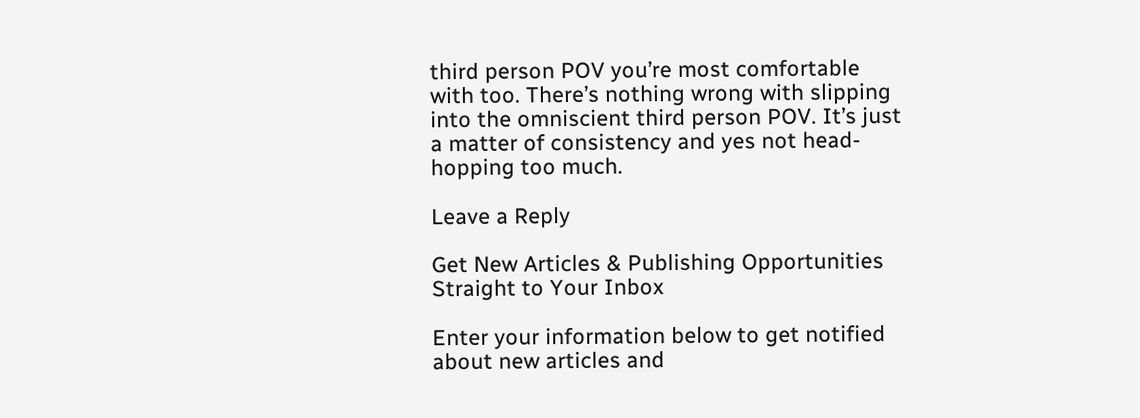third person POV you’re most comfortable with too. There’s nothing wrong with slipping into the omniscient third person POV. It’s just a matter of consistency and yes not head-hopping too much.

Leave a Reply

Get New Articles & Publishing Opportunities Straight to Your Inbox

Enter your information below to get notified about new articles and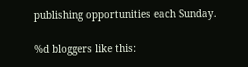publishing opportunities each Sunday.

%d bloggers like this: